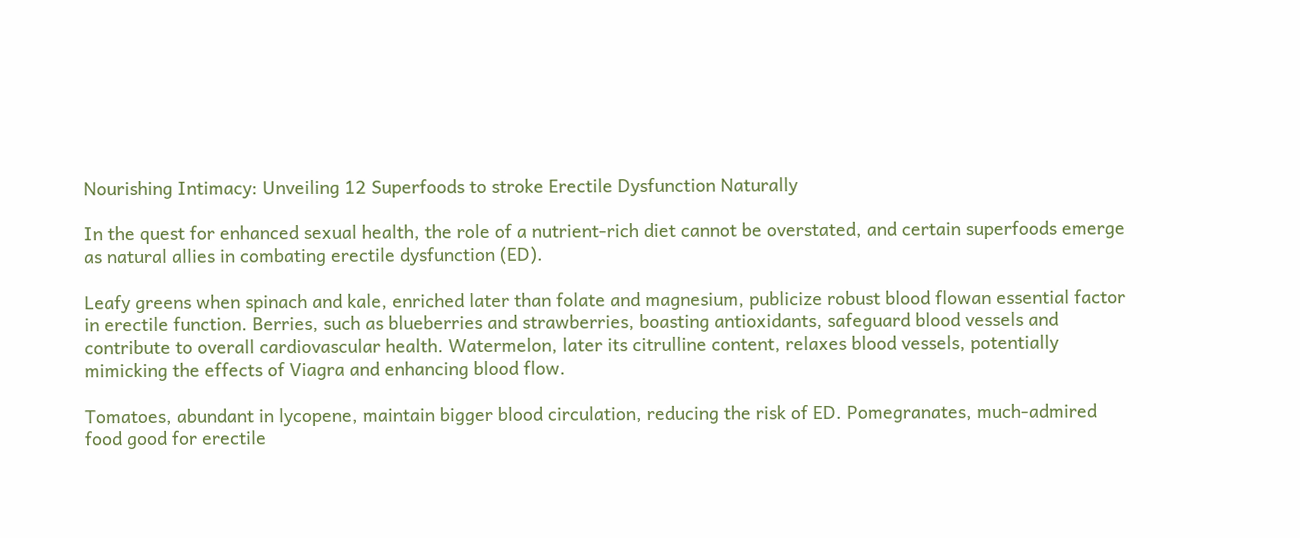Nourishing Intimacy: Unveiling 12 Superfoods to stroke Erectile Dysfunction Naturally

In the quest for enhanced sexual health, the role of a nutrient-rich diet cannot be overstated, and certain superfoods emerge as natural allies in combating erectile dysfunction (ED).

Leafy greens when spinach and kale, enriched later than folate and magnesium, publicize robust blood flowan essential factor in erectile function. Berries, such as blueberries and strawberries, boasting antioxidants, safeguard blood vessels and contribute to overall cardiovascular health. Watermelon, later its citrulline content, relaxes blood vessels, potentially mimicking the effects of Viagra and enhancing blood flow.

Tomatoes, abundant in lycopene, maintain bigger blood circulation, reducing the risk of ED. Pomegranates, much-admired food good for erectile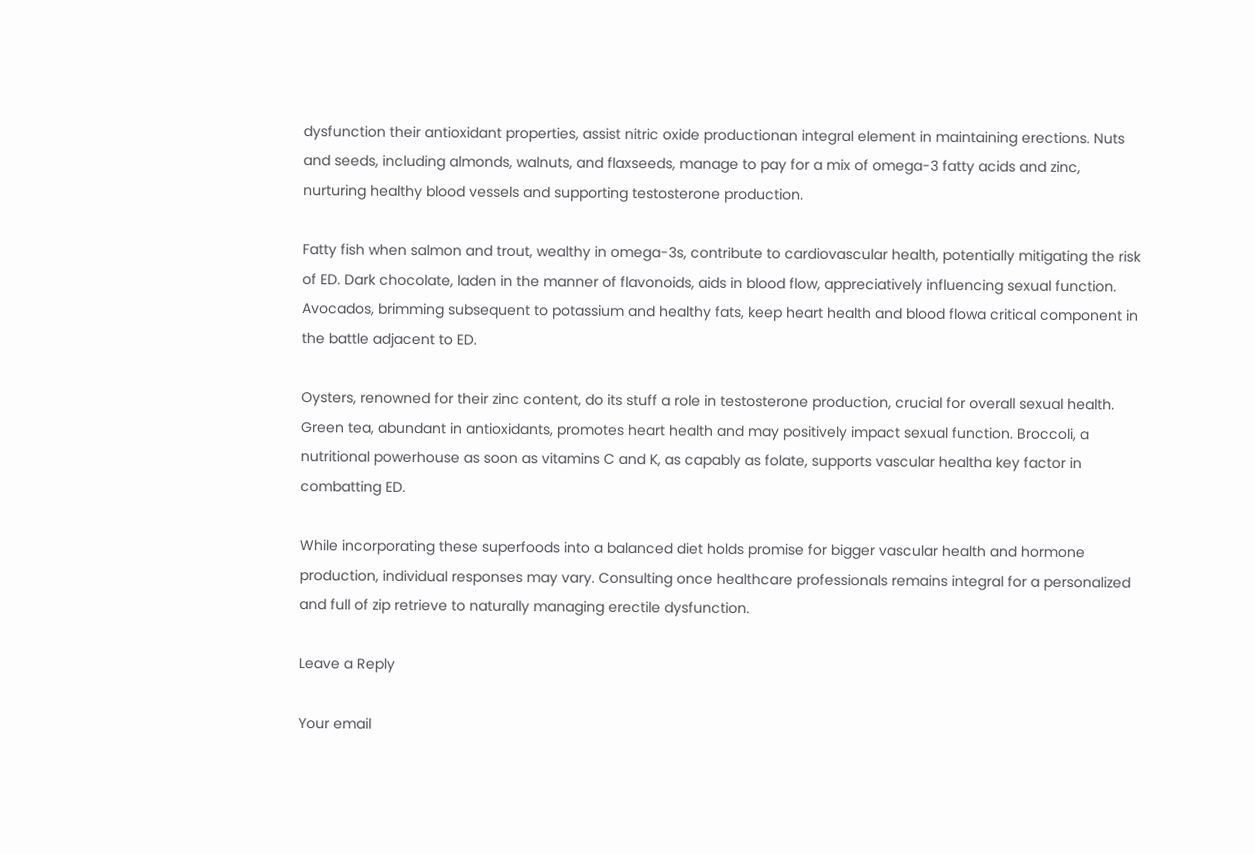dysfunction their antioxidant properties, assist nitric oxide productionan integral element in maintaining erections. Nuts and seeds, including almonds, walnuts, and flaxseeds, manage to pay for a mix of omega-3 fatty acids and zinc, nurturing healthy blood vessels and supporting testosterone production.

Fatty fish when salmon and trout, wealthy in omega-3s, contribute to cardiovascular health, potentially mitigating the risk of ED. Dark chocolate, laden in the manner of flavonoids, aids in blood flow, appreciatively influencing sexual function. Avocados, brimming subsequent to potassium and healthy fats, keep heart health and blood flowa critical component in the battle adjacent to ED.

Oysters, renowned for their zinc content, do its stuff a role in testosterone production, crucial for overall sexual health. Green tea, abundant in antioxidants, promotes heart health and may positively impact sexual function. Broccoli, a nutritional powerhouse as soon as vitamins C and K, as capably as folate, supports vascular healtha key factor in combatting ED.

While incorporating these superfoods into a balanced diet holds promise for bigger vascular health and hormone production, individual responses may vary. Consulting once healthcare professionals remains integral for a personalized and full of zip retrieve to naturally managing erectile dysfunction.

Leave a Reply

Your email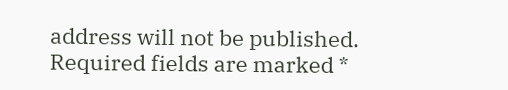address will not be published. Required fields are marked *